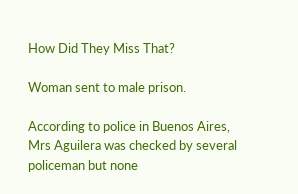How Did They Miss That?

Woman sent to male prison.

According to police in Buenos Aires, Mrs Aguilera was checked by several policeman but none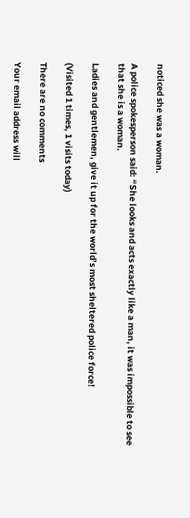noticed she was a woman.

A police spokesperson said: “She looks and acts exactly like a man, it was impossible to see that she is a woman.

Ladies and gentlemen, give it up for the world’s most sheltered police force!

(Visited 1 times, 1 visits today)

There are no comments

Your email address will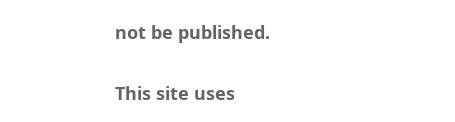not be published.

This site uses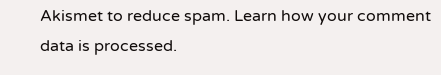Akismet to reduce spam. Learn how your comment data is processed.